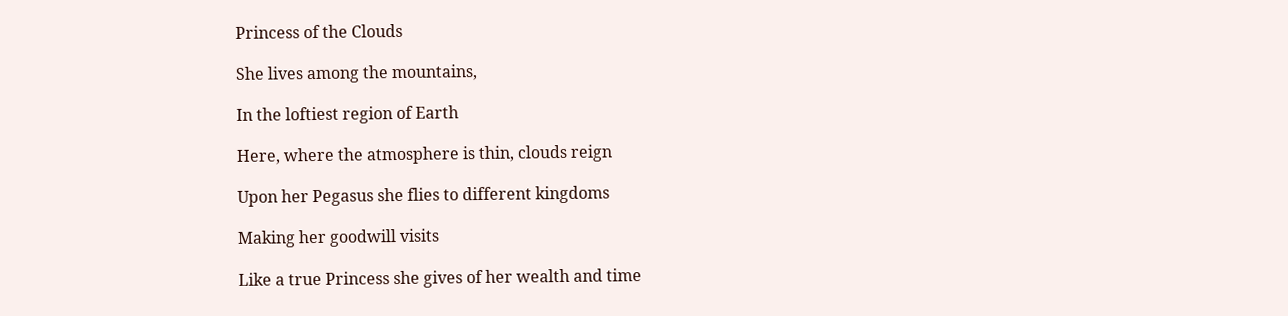Princess of the Clouds

She lives among the mountains,

In the loftiest region of Earth

Here, where the atmosphere is thin, clouds reign

Upon her Pegasus she flies to different kingdoms

Making her goodwill visits

Like a true Princess she gives of her wealth and time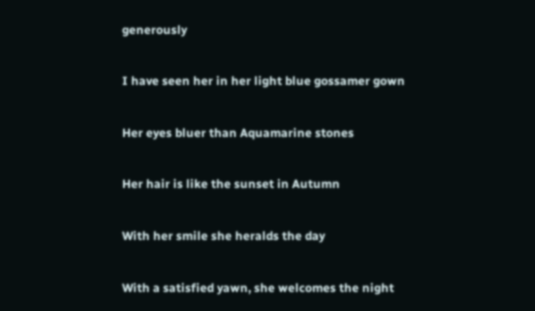generously

I have seen her in her light blue gossamer gown

Her eyes bluer than Aquamarine stones

Her hair is like the sunset in Autumn

With her smile she heralds the day

With a satisfied yawn, she welcomes the night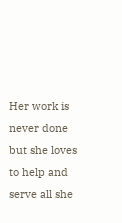Her work is never done but she loves to help and serve all she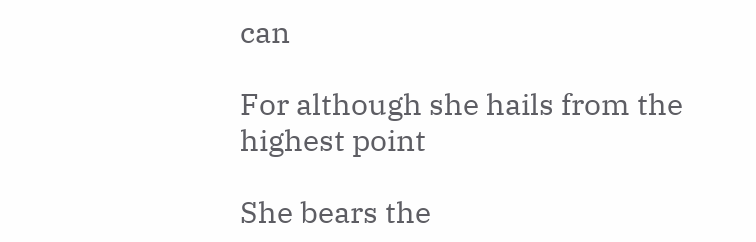can

For although she hails from the highest point

She bears the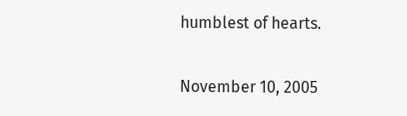humblest of hearts.

November 10, 2005